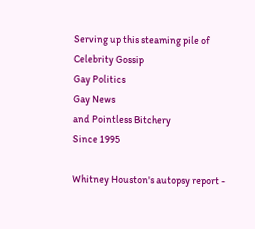Serving up this steaming pile of
Celebrity Gossip
Gay Politics
Gay News
and Pointless Bitchery
Since 1995

Whitney Houston's autopsy report -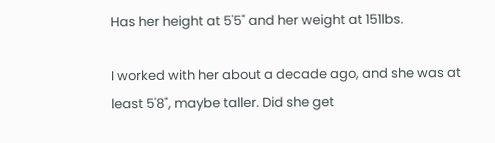Has her height at 5'5" and her weight at 151lbs.

I worked with her about a decade ago, and she was at least 5'8", maybe taller. Did she get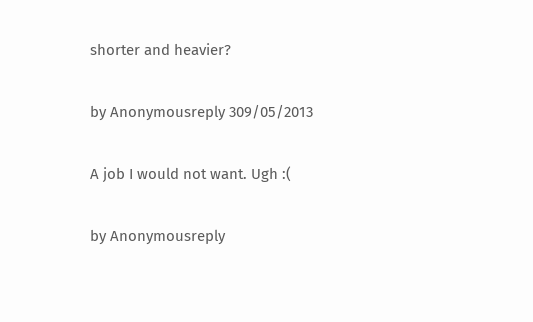shorter and heavier?

by Anonymousreply 309/05/2013

A job I would not want. Ugh :(

by Anonymousreply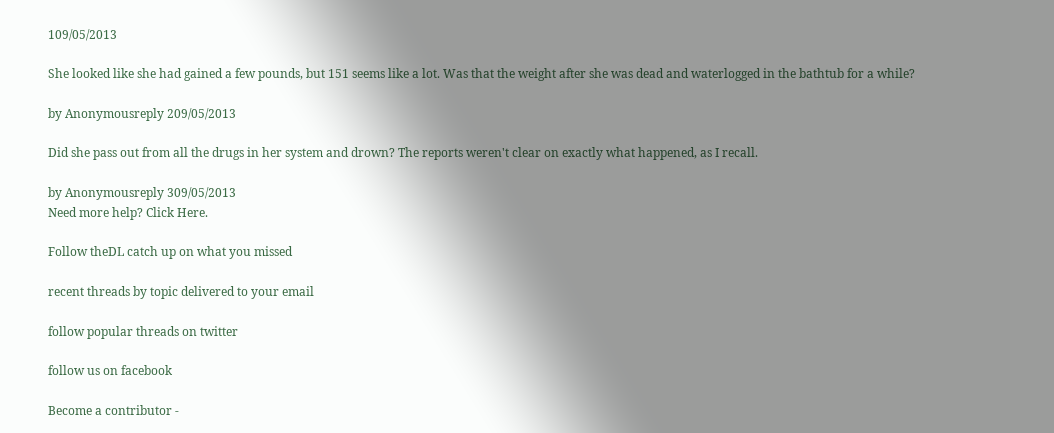109/05/2013

She looked like she had gained a few pounds, but 151 seems like a lot. Was that the weight after she was dead and waterlogged in the bathtub for a while?

by Anonymousreply 209/05/2013

Did she pass out from all the drugs in her system and drown? The reports weren't clear on exactly what happened, as I recall.

by Anonymousreply 309/05/2013
Need more help? Click Here.

Follow theDL catch up on what you missed

recent threads by topic delivered to your email

follow popular threads on twitter

follow us on facebook

Become a contributor -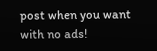post when you want with no ads!